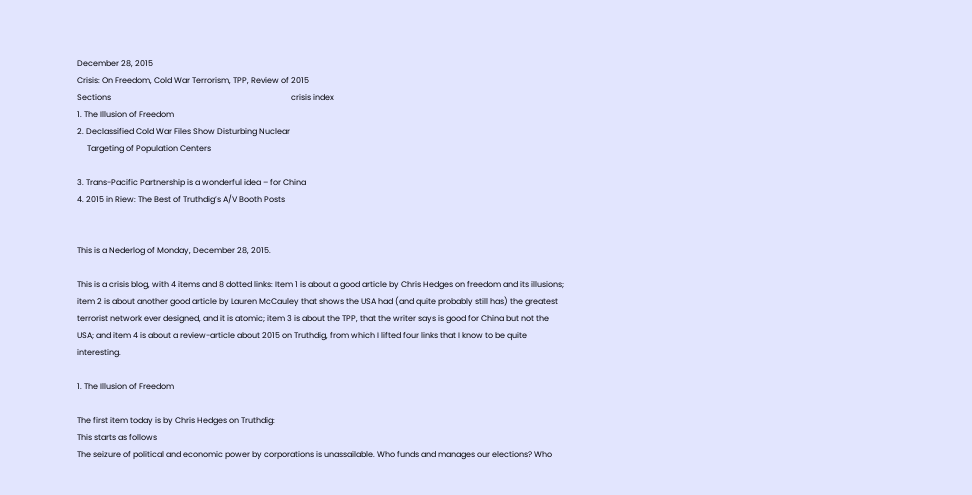December 28, 2015
Crisis: On Freedom, Cold War Terrorism, TPP, Review of 2015
Sections                                                                                          crisis index
1. The Illusion of Freedom
2. Declassified Cold War Files Show Disturbing Nuclear
     Targeting of Population Centers

3. Trans-Pacific Partnership is a wonderful idea – for China
4. 2015 in Riew: The Best of Truthdig’s A/V Booth Posts


This is a Nederlog of Monday, December 28, 2015.

This is a crisis blog, with 4 items and 8 dotted links: Item 1 is about a good article by Chris Hedges on freedom and its illusions; item 2 is about another good article by Lauren McCauley that shows the USA had (and quite probably still has) the greatest terrorist network ever designed, and it is atomic; item 3 is about the TPP, that the writer says is good for China but not the USA; and item 4 is about a review-article about 2015 on Truthdig, from which I lifted four links that I know to be quite interesting.

1. The Illusion of Freedom

The first item today is by Chris Hedges on Truthdig:
This starts as follows
The seizure of political and economic power by corporations is unassailable. Who funds and manages our elections? Who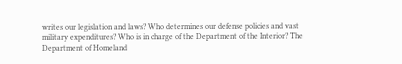writes our legislation and laws? Who determines our defense policies and vast military expenditures? Who is in charge of the Department of the Interior? The Department of Homeland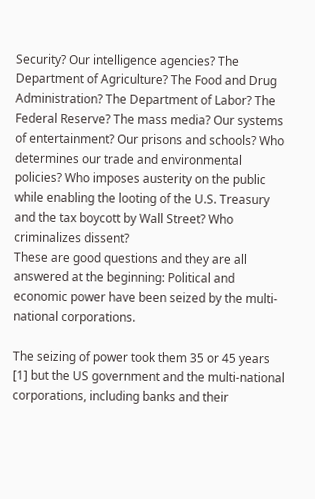Security? Our intelligence agencies? The Department of Agriculture? The Food and Drug Administration? The Department of Labor? The Federal Reserve? The mass media? Our systems of entertainment? Our prisons and schools? Who determines our trade and environmental policies? Who imposes austerity on the public while enabling the looting of the U.S. Treasury and the tax boycott by Wall Street? Who criminalizes dissent?
These are good questions and they are all answered at the beginning: Political and economic power have been seized by the multi-national corporations.

The seizing of power took them 35 or 45 years [1] but the US government and the multi-national corporations, including banks and their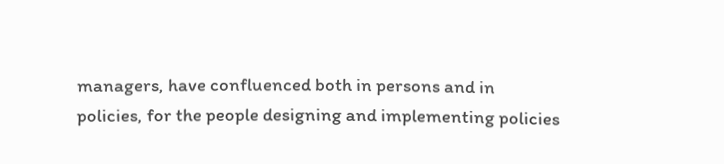managers, have confluenced both in persons and in policies, for the people designing and implementing policies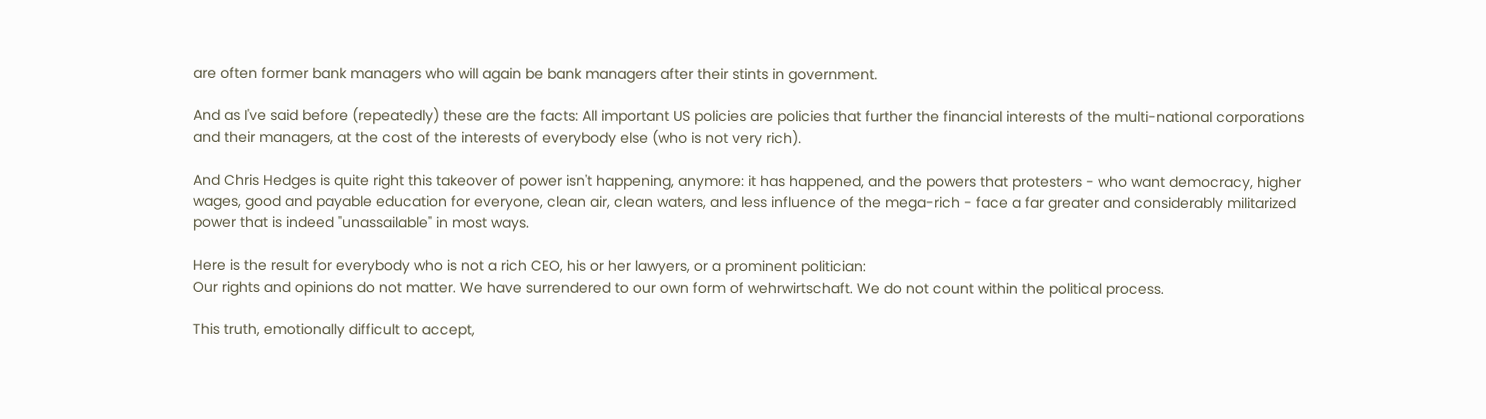are often former bank managers who will again be bank managers after their stints in government.

And as I've said before (repeatedly) these are the facts: All important US policies are policies that further the financial interests of the multi-national corporations and their managers, at the cost of the interests of everybody else (who is not very rich).

And Chris Hedges is quite right this takeover of power isn't happening, anymore: it has happened, and the powers that protesters - who want democracy, higher wages, good and payable education for everyone, clean air, clean waters, and less influence of the mega-rich - face a far greater and considerably militarized power that is indeed "unassailable" in most ways.

Here is the result for everybody who is not a rich CEO, his or her lawyers, or a prominent politician:
Our rights and opinions do not matter. We have surrendered to our own form of wehrwirtschaft. We do not count within the political process.

This truth, emotionally difficult to accept,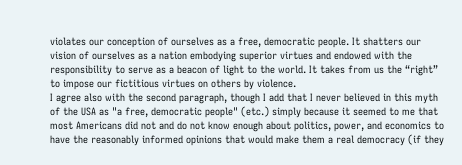violates our conception of ourselves as a free, democratic people. It shatters our vision of ourselves as a nation embodying superior virtues and endowed with the responsibility to serve as a beacon of light to the world. It takes from us the “right” to impose our fictitious virtues on others by violence.
I agree also with the second paragraph, though I add that I never believed in this myth of the USA as "a free, democratic people" (etc.) simply because it seemed to me that most Americans did not and do not know enough about politics, power, and economics to have the reasonably informed opinions that would make them a real democracy (if they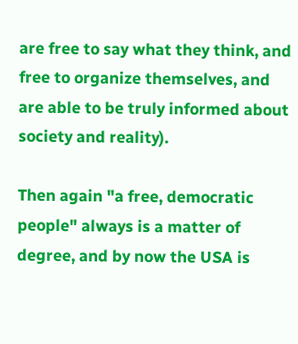are free to say what they think, and free to organize themselves, and are able to be truly informed about society and reality).

Then again "a free, democratic people" always is a matter of degree, and by now the USA is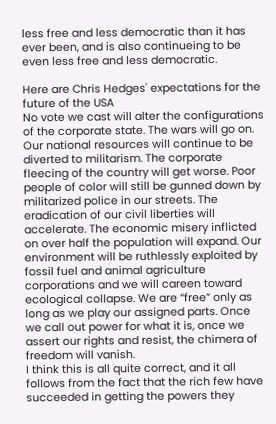less free and less democratic than it has ever been, and is also continueing to be even less free and less democratic.

Here are Chris Hedges' expectations for the future of the USA
No vote we cast will alter the configurations of the corporate state. The wars will go on. Our national resources will continue to be diverted to militarism. The corporate fleecing of the country will get worse. Poor people of color will still be gunned down by militarized police in our streets. The eradication of our civil liberties will accelerate. The economic misery inflicted on over half the population will expand. Our environment will be ruthlessly exploited by fossil fuel and animal agriculture corporations and we will careen toward ecological collapse. We are “free” only as long as we play our assigned parts. Once we call out power for what it is, once we assert our rights and resist, the chimera of freedom will vanish.
I think this is all quite correct, and it all follows from the fact that the rich few have succeeded in getting the powers they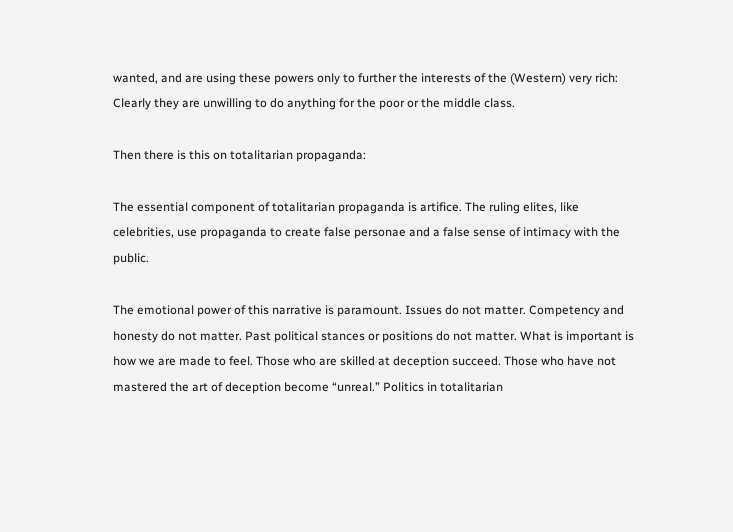wanted, and are using these powers only to further the interests of the (Western) very rich: Clearly they are unwilling to do anything for the poor or the middle class.

Then there is this on totalitarian propaganda:

The essential component of totalitarian propaganda is artifice. The ruling elites, like celebrities, use propaganda to create false personae and a false sense of intimacy with the public.

The emotional power of this narrative is paramount. Issues do not matter. Competency and honesty do not matter. Past political stances or positions do not matter. What is important is how we are made to feel. Those who are skilled at deception succeed. Those who have not mastered the art of deception become “unreal.” Politics in totalitarian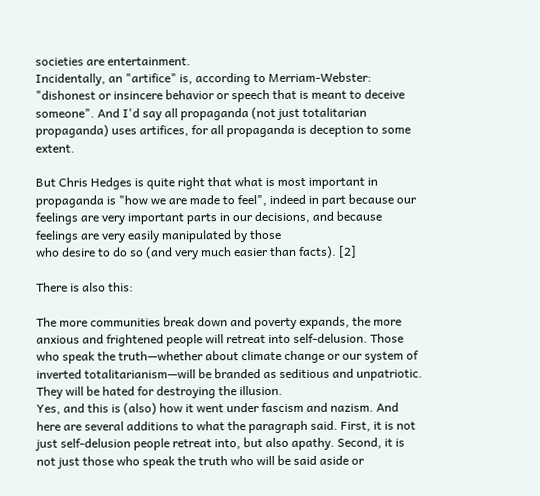societies are entertainment.
Incidentally, an "artifice" is, according to Merriam-Webster: "dishonest or insincere behavior or speech that is meant to deceive someone". And I'd say all propaganda (not just totalitarian propaganda) uses artifices, for all propaganda is deception to some extent.

But Chris Hedges is quite right that what is most important in propaganda is "how we are made to feel", indeed in part because our feelings are very important parts in our decisions, and because feelings are very easily manipulated by those
who desire to do so (and very much easier than facts). [2]

There is also this:

The more communities break down and poverty expands, the more anxious and frightened people will retreat into self-delusion. Those who speak the truth—whether about climate change or our system of inverted totalitarianism—will be branded as seditious and unpatriotic. They will be hated for destroying the illusion.
Yes, and this is (also) how it went under fascism and nazism. And here are several additions to what the paragraph said. First, it is not just self-delusion people retreat into, but also apathy. Second, it is not just those who speak the truth who will be said aside or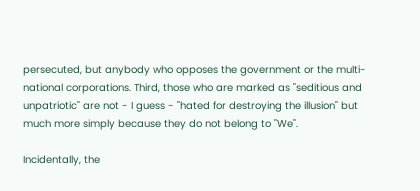persecuted, but anybody who opposes the government or the multi-national corporations. Third, those who are marked as "seditious and unpatriotic" are not - I guess - "hated for destroying the illusion" but much more simply because they do not belong to "We".

Incidentally, the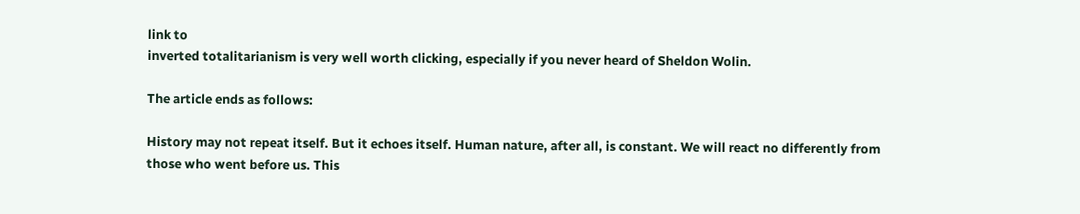link to
inverted totalitarianism is very well worth clicking, especially if you never heard of Sheldon Wolin.

The article ends as follows:

History may not repeat itself. But it echoes itself. Human nature, after all, is constant. We will react no differently from those who went before us. This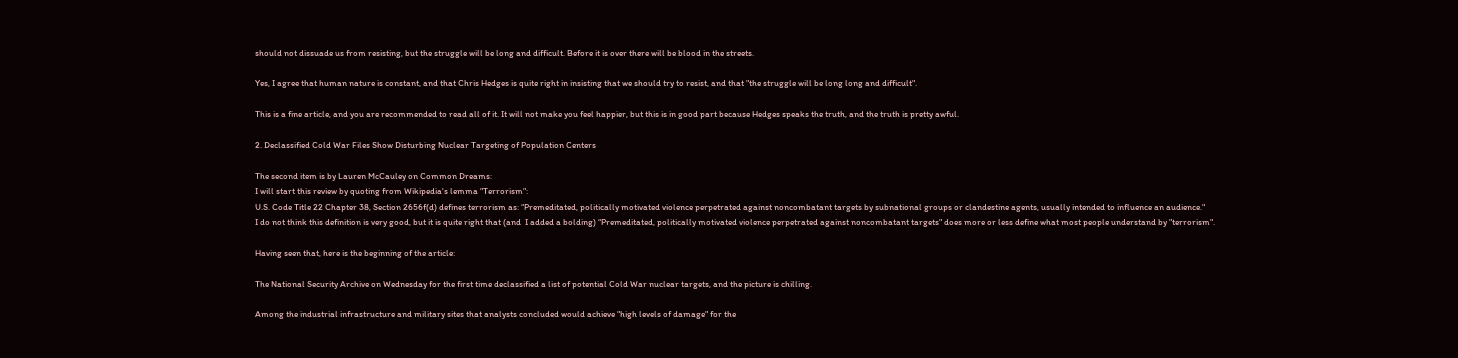should not dissuade us from resisting, but the struggle will be long and difficult. Before it is over there will be blood in the streets.

Yes, I agree that human nature is constant, and that Chris Hedges is quite right in insisting that we should try to resist, and that "the struggle will be long long and difficult".

This is a fine article, and you are recommended to read all of it. It will not make you feel happier, but this is in good part because Hedges speaks the truth, and the truth is pretty awful.

2. Declassified Cold War Files Show Disturbing Nuclear Targeting of Population Centers

The second item is by Lauren McCauley on Common Dreams:
I will start this review by quoting from Wikipedia's lemma "Terrorism":
U.S. Code Title 22 Chapter 38, Section 2656f(d) defines terrorism as: “Premeditated, politically motivated violence perpetrated against noncombatant targets by subnational groups or clandestine agents, usually intended to influence an audience."
I do not think this definition is very good, but it is quite right that (and  I added a bolding) “Premeditated, politically motivated violence perpetrated against noncombatant targets" does more or less define what most people understand by "terrorism".

Having seen that, here is the beginning of the article:

The National Security Archive on Wednesday for the first time declassified a list of potential Cold War nuclear targets, and the picture is chilling.

Among the industrial infrastructure and military sites that analysts concluded would achieve "high levels of damage" for the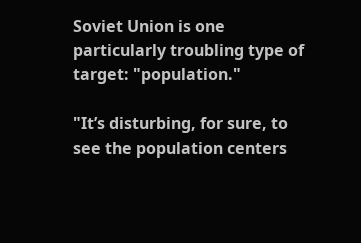Soviet Union is one particularly troubling type of target: "population."

"It’s disturbing, for sure, to see the population centers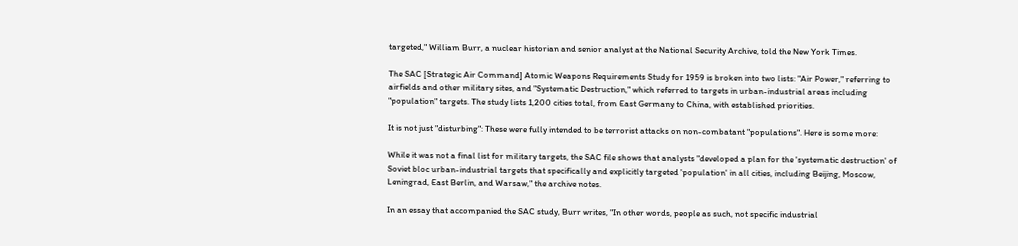targeted," William Burr, a nuclear historian and senior analyst at the National Security Archive, told the New York Times.

The SAC [Strategic Air Command] Atomic Weapons Requirements Study for 1959 is broken into two lists: "Air Power," referring to airfields and other military sites, and "Systematic Destruction," which referred to targets in urban-industrial areas including "population" targets. The study lists 1,200 cities total, from East Germany to China, with established priorities.

It is not just "disturbing": These were fully intended to be terrorist attacks on non-combatant "populations". Here is some more:

While it was not a final list for military targets, the SAC file shows that analysts "developed a plan for the 'systematic destruction' of Soviet bloc urban-industrial targets that specifically and explicitly targeted 'population' in all cities, including Beijing, Moscow, Leningrad, East Berlin, and Warsaw," the archive notes.

In an essay that accompanied the SAC study, Burr writes, "In other words, people as such, not specific industrial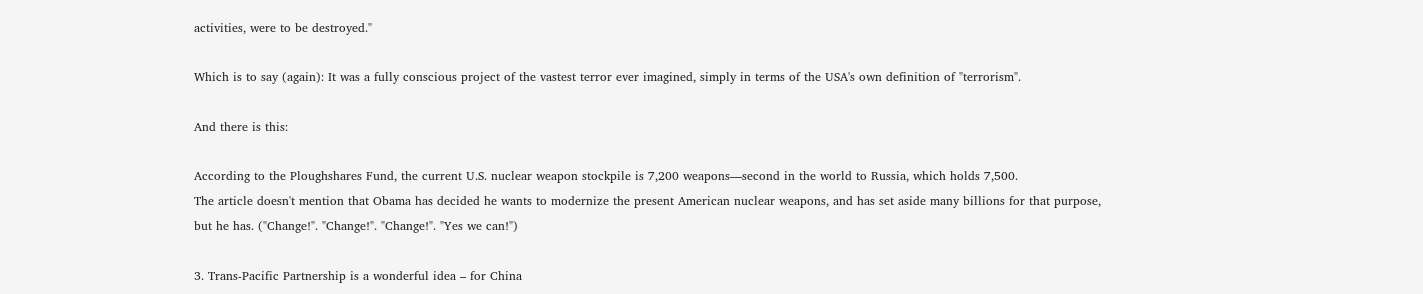activities, were to be destroyed."

Which is to say (again): It was a fully conscious project of the vastest terror ever imagined, simply in terms of the USA's own definition of "terrorism".

And there is this:

According to the Ploughshares Fund, the current U.S. nuclear weapon stockpile is 7,200 weapons—second in the world to Russia, which holds 7,500.
The article doesn't mention that Obama has decided he wants to modernize the present American nuclear weapons, and has set aside many billions for that purpose, but he has. ("Change!". "Change!". "Change!". "Yes we can!")

3. Trans-Pacific Partnership is a wonderful idea – for China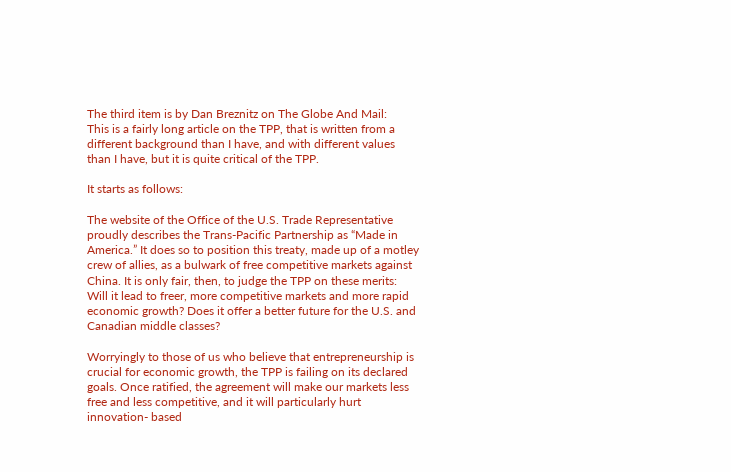The third item is by Dan Breznitz on The Globe And Mail:
This is a fairly long article on the TPP, that is written from a different background than I have, and with different values than I have, but it is quite critical of the TPP.

It starts as follows:

The website of the Office of the U.S. Trade Representative proudly describes the Trans-Pacific Partnership as “Made in America.” It does so to position this treaty, made up of a motley crew of allies, as a bulwark of free competitive markets against China. It is only fair, then, to judge the TPP on these merits: Will it lead to freer, more competitive markets and more rapid economic growth? Does it offer a better future for the U.S. and Canadian middle classes?

Worryingly to those of us who believe that entrepreneurship is crucial for economic growth, the TPP is failing on its declared goals. Once ratified, the agreement will make our markets less free and less competitive, and it will particularly hurt innovation- based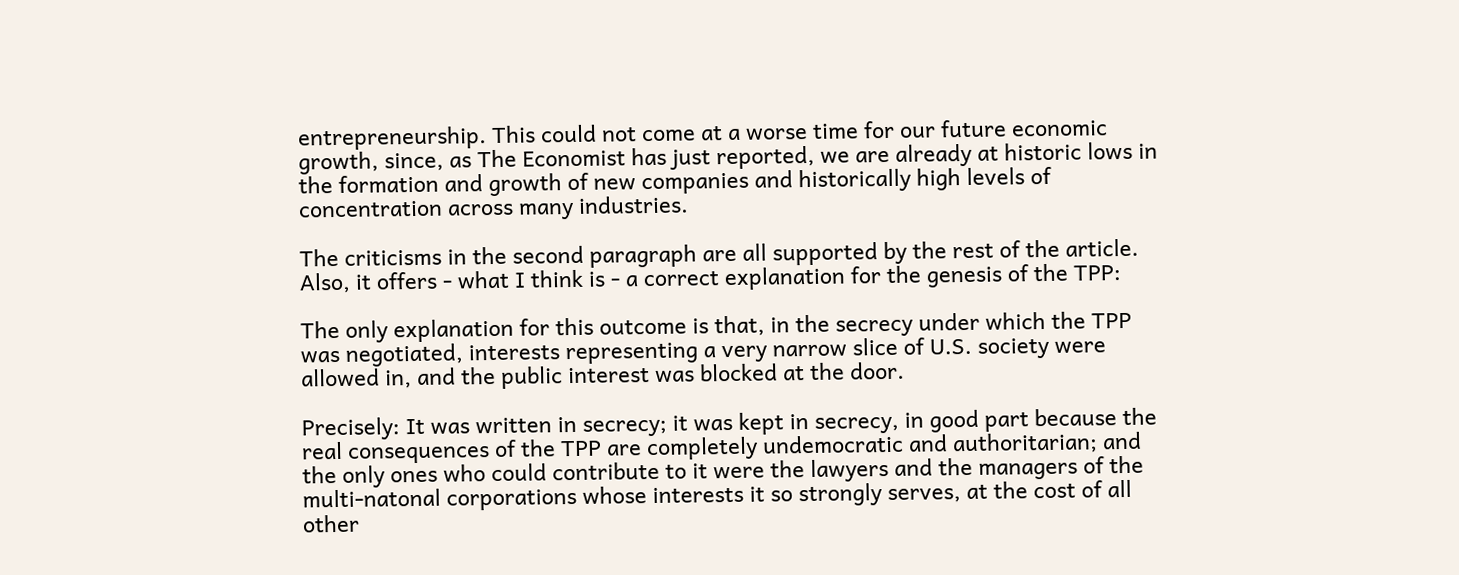entrepreneurship. This could not come at a worse time for our future economic growth, since, as The Economist has just reported, we are already at historic lows in the formation and growth of new companies and historically high levels of concentration across many industries.

The criticisms in the second paragraph are all supported by the rest of the article.
Also, it offers - what I think is - a correct explanation for the genesis of the TPP:

The only explanation for this outcome is that, in the secrecy under which the TPP was negotiated, interests representing a very narrow slice of U.S. society were allowed in, and the public interest was blocked at the door.

Precisely: It was written in secrecy; it was kept in secrecy, in good part because the real consequences of the TPP are completely undemocratic and authoritarian; and the only ones who could contribute to it were the lawyers and the managers of the multi-natonal corporations whose interests it so strongly serves, at the cost of all other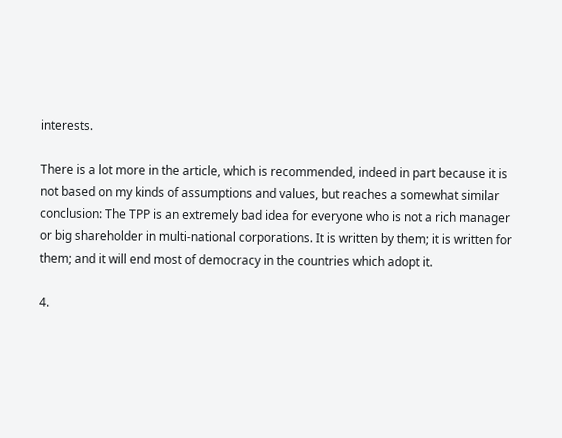interests.

There is a lot more in the article, which is recommended, indeed in part because it is not based on my kinds of assumptions and values, but reaches a somewhat similar conclusion: The TPP is an extremely bad idea for everyone who is not a rich manager or big shareholder in multi-national corporations. It is written by them; it is written for them; and it will end most of democracy in the countries which adopt it.

4.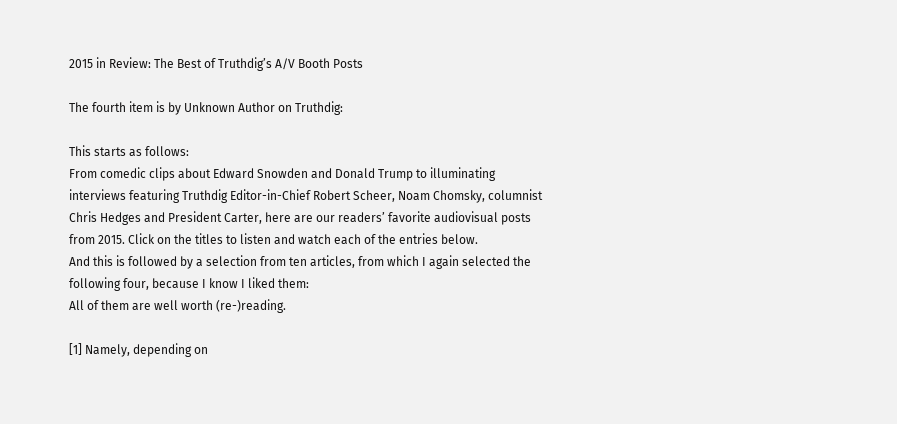2015 in Review: The Best of Truthdig’s A/V Booth Posts

The fourth item is by Unknown Author on Truthdig:

This starts as follows:
From comedic clips about Edward Snowden and Donald Trump to illuminating interviews featuring Truthdig Editor-in-Chief Robert Scheer, Noam Chomsky, columnist Chris Hedges and President Carter, here are our readers’ favorite audiovisual posts from 2015. Click on the titles to listen and watch each of the entries below.
And this is followed by a selection from ten articles, from which I again selected the following four, because I know I liked them:
All of them are well worth (re-)reading.

[1] Namely, depending on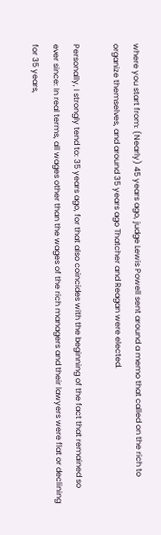where you start from: (Nearly) 45 years ago, judge Lewis Powell sent around a memo that called on the rich to organize themselves, and around 35 years ago Thatcher and Reagan were elected.

Personally, I strongly tend to: 35 years ago, for that also coincides with the beginning of the fact that remained so ever since: In real terms, all wages other than the wages of the rich managers and their lawyers were flat or declining for 35 years,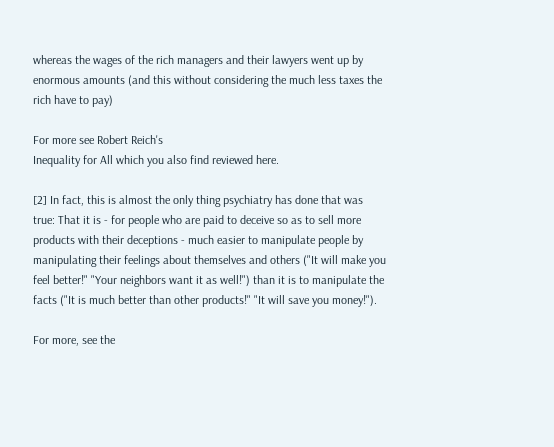whereas the wages of the rich managers and their lawyers went up by enormous amounts (and this without considering the much less taxes the rich have to pay)

For more see Robert Reich's
Inequality for All which you also find reviewed here.

[2] In fact, this is almost the only thing psychiatry has done that was true: That it is - for people who are paid to deceive so as to sell more products with their deceptions - much easier to manipulate people by manipulating their feelings about themselves and others ("It will make you feel better!" "Your neighbors want it as well!") than it is to manipulate the facts ("It is much better than other products!" "It will save you money!").

For more, see the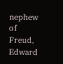nephew of Freud, Edward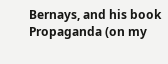Bernays, and his book Propaganda (on my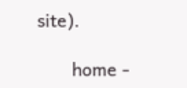site).

       home -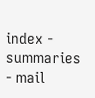index - summaries - mail